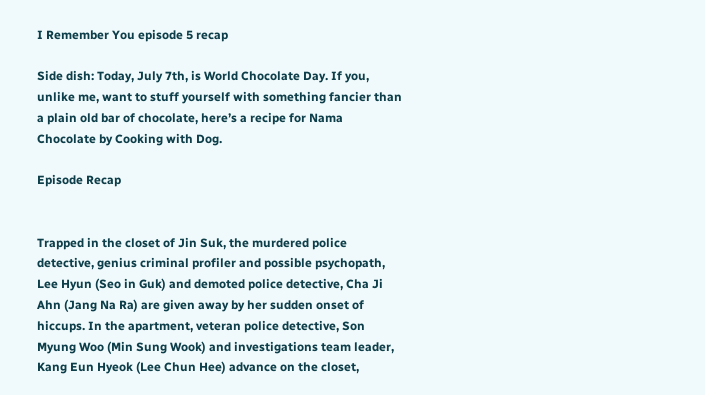I Remember You episode 5 recap

Side dish: Today, July 7th, is World Chocolate Day. If you, unlike me, want to stuff yourself with something fancier than a plain old bar of chocolate, here’s a recipe for Nama Chocolate by Cooking with Dog.

Episode Recap


Trapped in the closet of Jin Suk, the murdered police detective, genius criminal profiler and possible psychopath, Lee Hyun (Seo in Guk) and demoted police detective, Cha Ji Ahn (Jang Na Ra) are given away by her sudden onset of hiccups. In the apartment, veteran police detective, Son Myung Woo (Min Sung Wook) and investigations team leader, Kang Eun Hyeok (Lee Chun Hee) advance on the closet,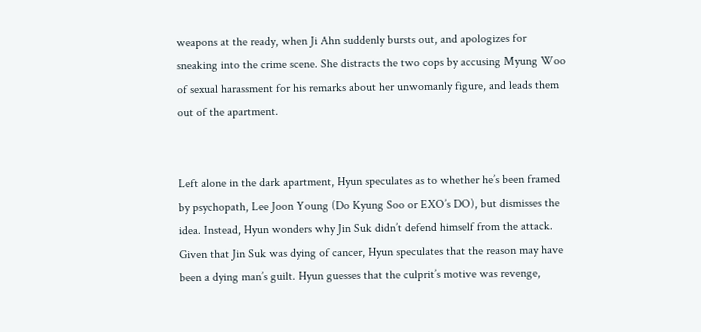weapons at the ready, when Ji Ahn suddenly bursts out, and apologizes for sneaking into the crime scene. She distracts the two cops by accusing Myung Woo of sexual harassment for his remarks about her unwomanly figure, and leads them out of the apartment.


Left alone in the dark apartment, Hyun speculates as to whether he’s been framed by psychopath, Lee Joon Young (Do Kyung Soo or EXO’s DO), but dismisses the idea. Instead, Hyun wonders why Jin Suk didn’t defend himself from the attack. Given that Jin Suk was dying of cancer, Hyun speculates that the reason may have been a dying man’s guilt. Hyun guesses that the culprit’s motive was revenge,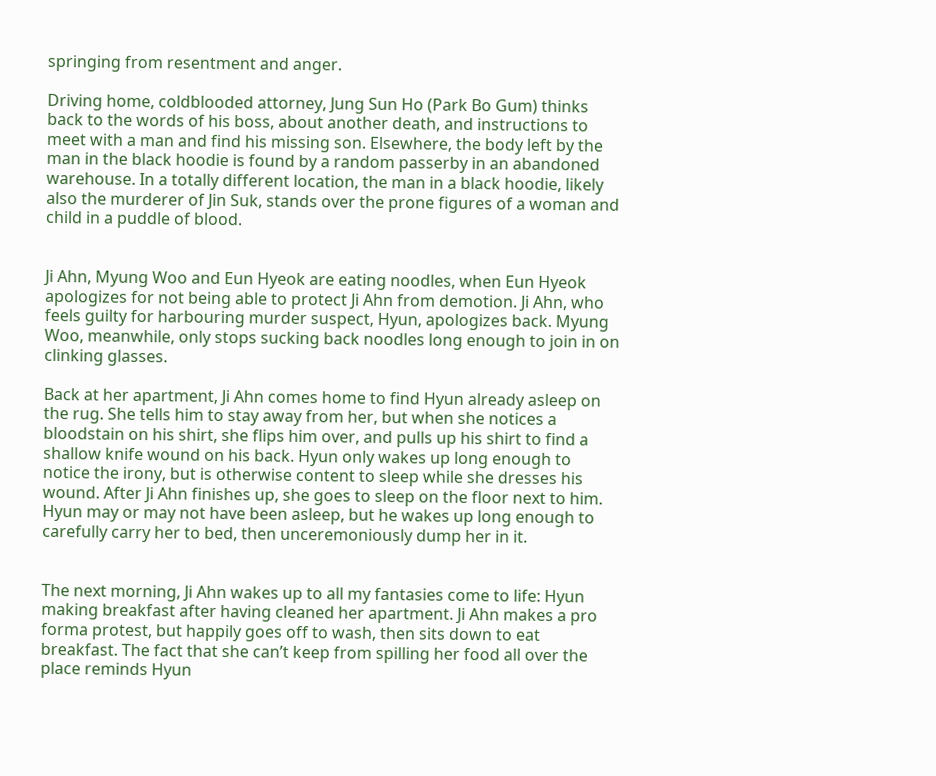springing from resentment and anger.

Driving home, coldblooded attorney, Jung Sun Ho (Park Bo Gum) thinks back to the words of his boss, about another death, and instructions to meet with a man and find his missing son. Elsewhere, the body left by the man in the black hoodie is found by a random passerby in an abandoned warehouse. In a totally different location, the man in a black hoodie, likely also the murderer of Jin Suk, stands over the prone figures of a woman and child in a puddle of blood.


Ji Ahn, Myung Woo and Eun Hyeok are eating noodles, when Eun Hyeok apologizes for not being able to protect Ji Ahn from demotion. Ji Ahn, who feels guilty for harbouring murder suspect, Hyun, apologizes back. Myung Woo, meanwhile, only stops sucking back noodles long enough to join in on clinking glasses.

Back at her apartment, Ji Ahn comes home to find Hyun already asleep on the rug. She tells him to stay away from her, but when she notices a bloodstain on his shirt, she flips him over, and pulls up his shirt to find a shallow knife wound on his back. Hyun only wakes up long enough to notice the irony, but is otherwise content to sleep while she dresses his wound. After Ji Ahn finishes up, she goes to sleep on the floor next to him. Hyun may or may not have been asleep, but he wakes up long enough to carefully carry her to bed, then unceremoniously dump her in it.


The next morning, Ji Ahn wakes up to all my fantasies come to life: Hyun making breakfast after having cleaned her apartment. Ji Ahn makes a pro forma protest, but happily goes off to wash, then sits down to eat breakfast. The fact that she can’t keep from spilling her food all over the place reminds Hyun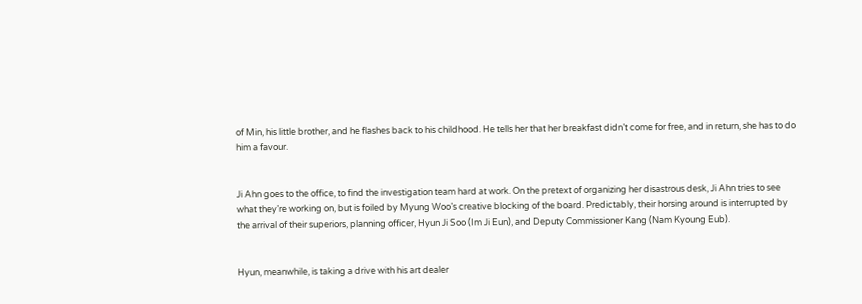of Min, his little brother, and he flashes back to his childhood. He tells her that her breakfast didn’t come for free, and in return, she has to do him a favour.


Ji Ahn goes to the office, to find the investigation team hard at work. On the pretext of organizing her disastrous desk, Ji Ahn tries to see what they’re working on, but is foiled by Myung Woo’s creative blocking of the board. Predictably, their horsing around is interrupted by the arrival of their superiors, planning officer, Hyun Ji Soo (Im Ji Eun), and Deputy Commissioner Kang (Nam Kyoung Eub).


Hyun, meanwhile, is taking a drive with his art dealer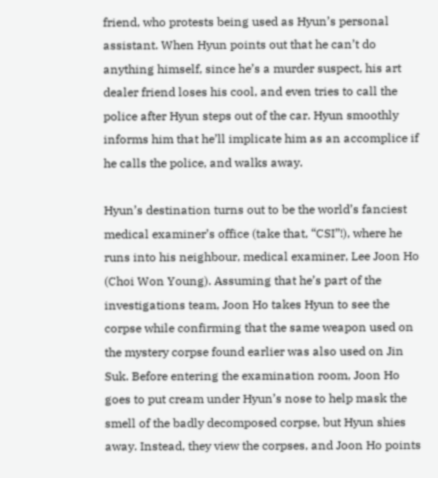friend, who protests being used as Hyun’s personal assistant. When Hyun points out that he can’t do anything himself, since he’s a murder suspect, his art dealer friend loses his cool, and even tries to call the police after Hyun steps out of the car. Hyun smoothly informs him that he’ll implicate him as an accomplice if he calls the police, and walks away.

Hyun’s destination turns out to be the world’s fanciest medical examiner’s office (take that, “CSI”!), where he runs into his neighbour, medical examiner, Lee Joon Ho (Choi Won Young). Assuming that he’s part of the investigations team, Joon Ho takes Hyun to see the corpse while confirming that the same weapon used on the mystery corpse found earlier was also used on Jin Suk. Before entering the examination room, Joon Ho goes to put cream under Hyun’s nose to help mask the smell of the badly decomposed corpse, but Hyun shies away. Instead, they view the corpses, and Joon Ho points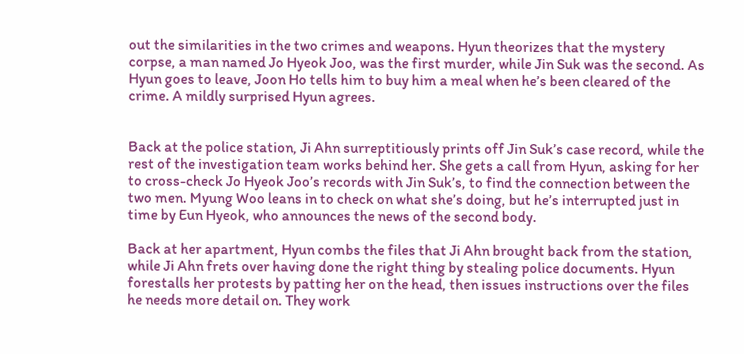out the similarities in the two crimes and weapons. Hyun theorizes that the mystery corpse, a man named Jo Hyeok Joo, was the first murder, while Jin Suk was the second. As Hyun goes to leave, Joon Ho tells him to buy him a meal when he’s been cleared of the crime. A mildly surprised Hyun agrees.


Back at the police station, Ji Ahn surreptitiously prints off Jin Suk’s case record, while the rest of the investigation team works behind her. She gets a call from Hyun, asking for her to cross-check Jo Hyeok Joo’s records with Jin Suk’s, to find the connection between the two men. Myung Woo leans in to check on what she’s doing, but he’s interrupted just in time by Eun Hyeok, who announces the news of the second body.

Back at her apartment, Hyun combs the files that Ji Ahn brought back from the station, while Ji Ahn frets over having done the right thing by stealing police documents. Hyun forestalls her protests by patting her on the head, then issues instructions over the files he needs more detail on. They work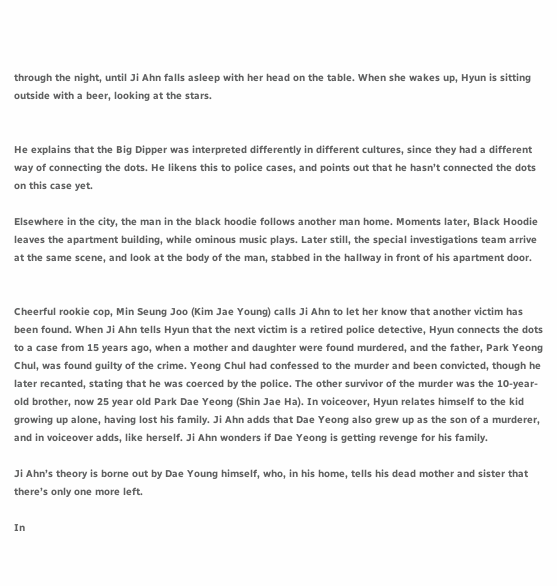through the night, until Ji Ahn falls asleep with her head on the table. When she wakes up, Hyun is sitting outside with a beer, looking at the stars.


He explains that the Big Dipper was interpreted differently in different cultures, since they had a different way of connecting the dots. He likens this to police cases, and points out that he hasn’t connected the dots on this case yet.

Elsewhere in the city, the man in the black hoodie follows another man home. Moments later, Black Hoodie leaves the apartment building, while ominous music plays. Later still, the special investigations team arrive at the same scene, and look at the body of the man, stabbed in the hallway in front of his apartment door.


Cheerful rookie cop, Min Seung Joo (Kim Jae Young) calls Ji Ahn to let her know that another victim has been found. When Ji Ahn tells Hyun that the next victim is a retired police detective, Hyun connects the dots to a case from 15 years ago, when a mother and daughter were found murdered, and the father, Park Yeong Chul, was found guilty of the crime. Yeong Chul had confessed to the murder and been convicted, though he later recanted, stating that he was coerced by the police. The other survivor of the murder was the 10-year-old brother, now 25 year old Park Dae Yeong (Shin Jae Ha). In voiceover, Hyun relates himself to the kid growing up alone, having lost his family. Ji Ahn adds that Dae Yeong also grew up as the son of a murderer, and in voiceover adds, like herself. Ji Ahn wonders if Dae Yeong is getting revenge for his family.

Ji Ahn’s theory is borne out by Dae Young himself, who, in his home, tells his dead mother and sister that there’s only one more left.

In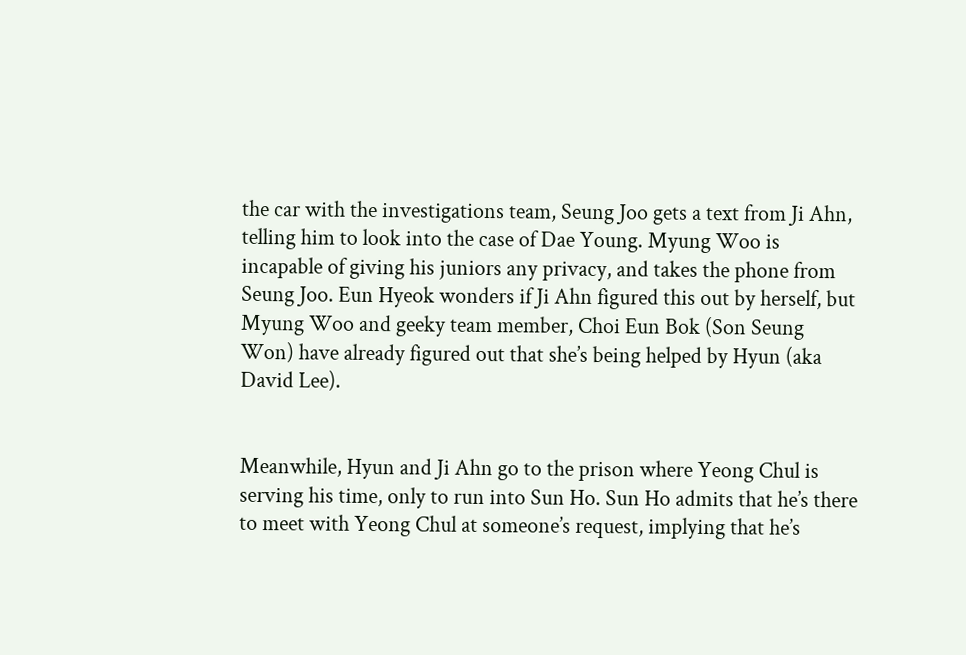the car with the investigations team, Seung Joo gets a text from Ji Ahn, telling him to look into the case of Dae Young. Myung Woo is incapable of giving his juniors any privacy, and takes the phone from Seung Joo. Eun Hyeok wonders if Ji Ahn figured this out by herself, but Myung Woo and geeky team member, Choi Eun Bok (Son Seung Won) have already figured out that she’s being helped by Hyun (aka David Lee).


Meanwhile, Hyun and Ji Ahn go to the prison where Yeong Chul is serving his time, only to run into Sun Ho. Sun Ho admits that he’s there to meet with Yeong Chul at someone’s request, implying that he’s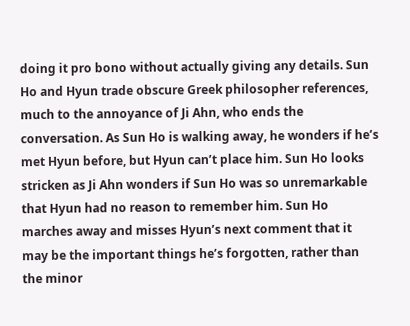doing it pro bono without actually giving any details. Sun Ho and Hyun trade obscure Greek philosopher references, much to the annoyance of Ji Ahn, who ends the conversation. As Sun Ho is walking away, he wonders if he’s met Hyun before, but Hyun can’t place him. Sun Ho looks stricken as Ji Ahn wonders if Sun Ho was so unremarkable that Hyun had no reason to remember him. Sun Ho marches away and misses Hyun’s next comment that it may be the important things he’s forgotten, rather than the minor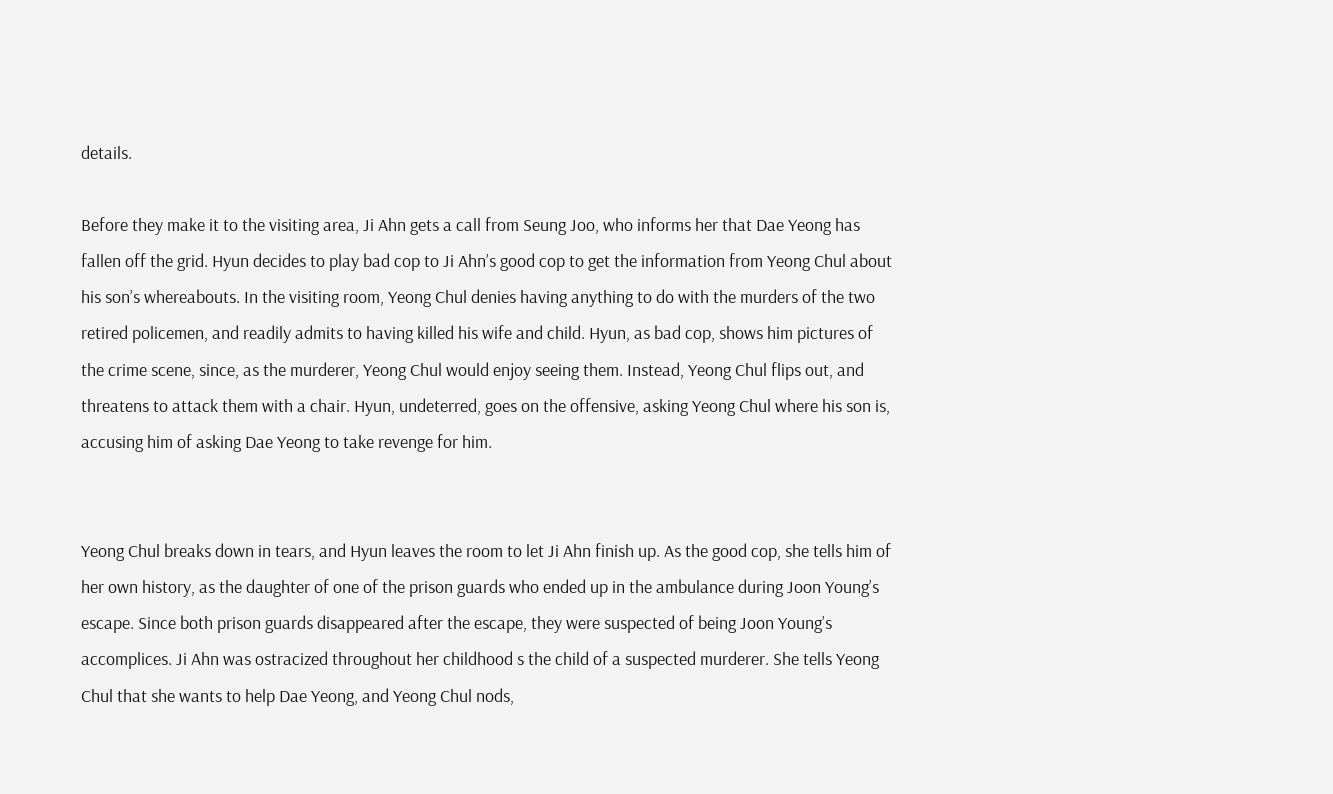details.

Before they make it to the visiting area, Ji Ahn gets a call from Seung Joo, who informs her that Dae Yeong has fallen off the grid. Hyun decides to play bad cop to Ji Ahn’s good cop to get the information from Yeong Chul about his son’s whereabouts. In the visiting room, Yeong Chul denies having anything to do with the murders of the two retired policemen, and readily admits to having killed his wife and child. Hyun, as bad cop, shows him pictures of the crime scene, since, as the murderer, Yeong Chul would enjoy seeing them. Instead, Yeong Chul flips out, and threatens to attack them with a chair. Hyun, undeterred, goes on the offensive, asking Yeong Chul where his son is, accusing him of asking Dae Yeong to take revenge for him.


Yeong Chul breaks down in tears, and Hyun leaves the room to let Ji Ahn finish up. As the good cop, she tells him of her own history, as the daughter of one of the prison guards who ended up in the ambulance during Joon Young’s escape. Since both prison guards disappeared after the escape, they were suspected of being Joon Young’s accomplices. Ji Ahn was ostracized throughout her childhood s the child of a suspected murderer. She tells Yeong Chul that she wants to help Dae Yeong, and Yeong Chul nods,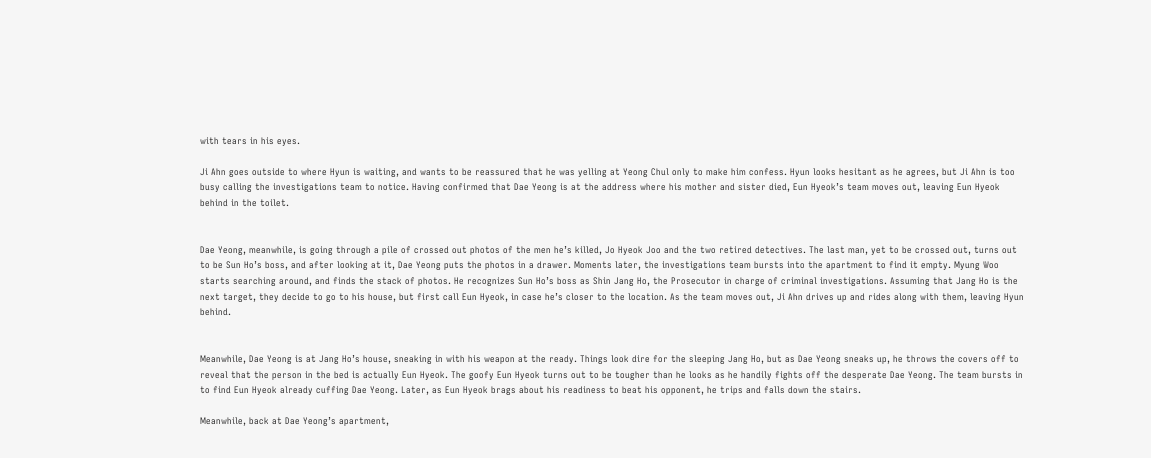with tears in his eyes.

Ji Ahn goes outside to where Hyun is waiting, and wants to be reassured that he was yelling at Yeong Chul only to make him confess. Hyun looks hesitant as he agrees, but Ji Ahn is too busy calling the investigations team to notice. Having confirmed that Dae Yeong is at the address where his mother and sister died, Eun Hyeok’s team moves out, leaving Eun Hyeok behind in the toilet.


Dae Yeong, meanwhile, is going through a pile of crossed out photos of the men he’s killed, Jo Hyeok Joo and the two retired detectives. The last man, yet to be crossed out, turns out to be Sun Ho’s boss, and after looking at it, Dae Yeong puts the photos in a drawer. Moments later, the investigations team bursts into the apartment to find it empty. Myung Woo starts searching around, and finds the stack of photos. He recognizes Sun Ho’s boss as Shin Jang Ho, the Prosecutor in charge of criminal investigations. Assuming that Jang Ho is the next target, they decide to go to his house, but first call Eun Hyeok, in case he’s closer to the location. As the team moves out, Ji Ahn drives up and rides along with them, leaving Hyun behind.


Meanwhile, Dae Yeong is at Jang Ho’s house, sneaking in with his weapon at the ready. Things look dire for the sleeping Jang Ho, but as Dae Yeong sneaks up, he throws the covers off to reveal that the person in the bed is actually Eun Hyeok. The goofy Eun Hyeok turns out to be tougher than he looks as he handily fights off the desperate Dae Yeong. The team bursts in to find Eun Hyeok already cuffing Dae Yeong. Later, as Eun Hyeok brags about his readiness to beat his opponent, he trips and falls down the stairs.

Meanwhile, back at Dae Yeong’s apartment,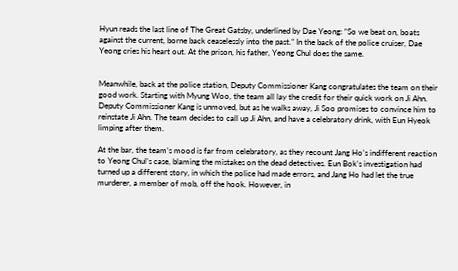Hyun reads the last line of The Great Gatsby, underlined by Dae Yeong: “So we beat on, boats against the current, borne back ceaselessly into the past.” In the back of the police cruiser, Dae Yeong cries his heart out. At the prison, his father, Yeong Chul does the same.


Meanwhile, back at the police station, Deputy Commissioner Kang congratulates the team on their good work. Starting with Myung Woo, the team all lay the credit for their quick work on Ji Ahn. Deputy Commissioner Kang is unmoved, but as he walks away, Ji Soo promises to convince him to reinstate Ji Ahn. The team decides to call up Ji Ahn, and have a celebratory drink, with Eun Hyeok limping after them.

At the bar, the team’s mood is far from celebratory, as they recount Jang Ho’s indifferent reaction to Yeong Chul’s case, blaming the mistakes on the dead detectives. Eun Bok’s investigation had turned up a different story, in which the police had made errors, and Jang Ho had let the true murderer, a member of mob, off the hook. However, in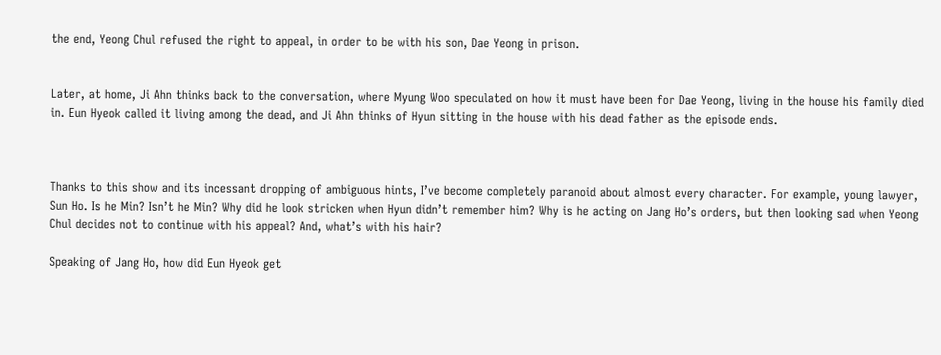the end, Yeong Chul refused the right to appeal, in order to be with his son, Dae Yeong in prison.


Later, at home, Ji Ahn thinks back to the conversation, where Myung Woo speculated on how it must have been for Dae Yeong, living in the house his family died in. Eun Hyeok called it living among the dead, and Ji Ahn thinks of Hyun sitting in the house with his dead father as the episode ends.



Thanks to this show and its incessant dropping of ambiguous hints, I’ve become completely paranoid about almost every character. For example, young lawyer, Sun Ho. Is he Min? Isn’t he Min? Why did he look stricken when Hyun didn’t remember him? Why is he acting on Jang Ho’s orders, but then looking sad when Yeong Chul decides not to continue with his appeal? And, what’s with his hair?

Speaking of Jang Ho, how did Eun Hyeok get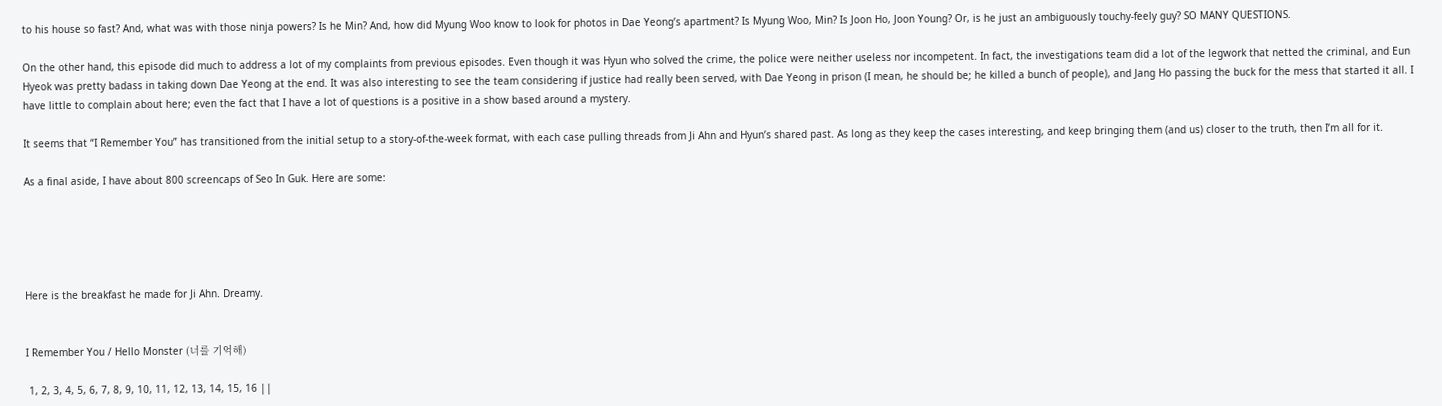to his house so fast? And, what was with those ninja powers? Is he Min? And, how did Myung Woo know to look for photos in Dae Yeong’s apartment? Is Myung Woo, Min? Is Joon Ho, Joon Young? Or, is he just an ambiguously touchy-feely guy? SO MANY QUESTIONS.

On the other hand, this episode did much to address a lot of my complaints from previous episodes. Even though it was Hyun who solved the crime, the police were neither useless nor incompetent. In fact, the investigations team did a lot of the legwork that netted the criminal, and Eun Hyeok was pretty badass in taking down Dae Yeong at the end. It was also interesting to see the team considering if justice had really been served, with Dae Yeong in prison (I mean, he should be; he killed a bunch of people), and Jang Ho passing the buck for the mess that started it all. I have little to complain about here; even the fact that I have a lot of questions is a positive in a show based around a mystery.

It seems that “I Remember You” has transitioned from the initial setup to a story-of-the-week format, with each case pulling threads from Ji Ahn and Hyun’s shared past. As long as they keep the cases interesting, and keep bringing them (and us) closer to the truth, then I’m all for it.

As a final aside, I have about 800 screencaps of Seo In Guk. Here are some:





Here is the breakfast he made for Ji Ahn. Dreamy.


I Remember You / Hello Monster (너를 기억해)

 1, 2, 3, 4, 5, 6, 7, 8, 9, 10, 11, 12, 13, 14, 15, 16 ||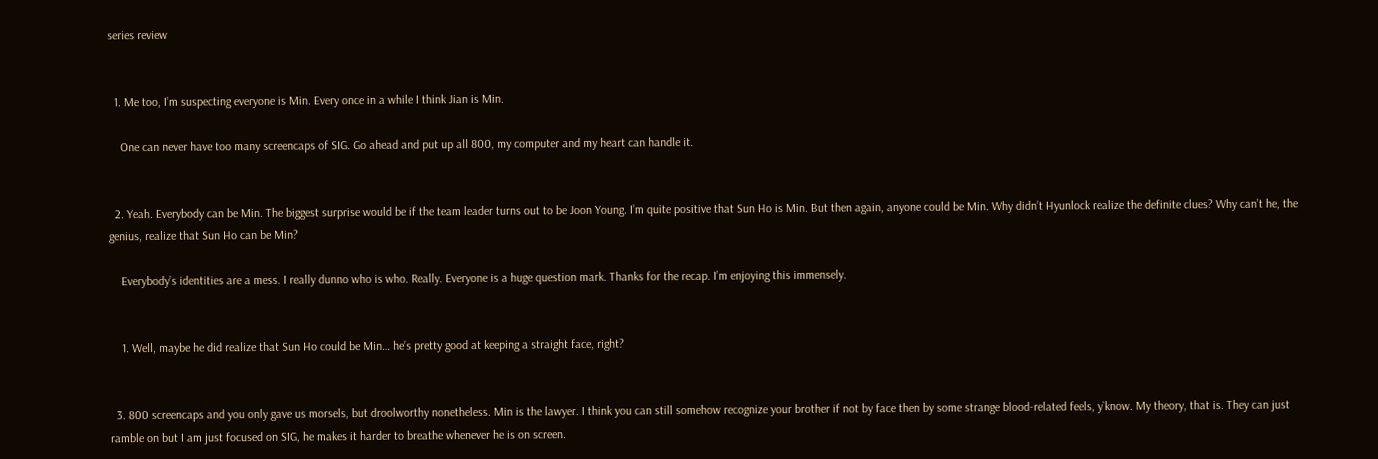series review


  1. Me too, I’m suspecting everyone is Min. Every once in a while I think Jian is Min.

    One can never have too many screencaps of SIG. Go ahead and put up all 800, my computer and my heart can handle it.


  2. Yeah. Everybody can be Min. The biggest surprise would be if the team leader turns out to be Joon Young. I’m quite positive that Sun Ho is Min. But then again, anyone could be Min. Why didn’t Hyunlock realize the definite clues? Why can’t he, the genius, realize that Sun Ho can be Min?

    Everybody’s identities are a mess. I really dunno who is who. Really. Everyone is a huge question mark. Thanks for the recap. I’m enjoying this immensely.


    1. Well, maybe he did realize that Sun Ho could be Min… he’s pretty good at keeping a straight face, right?


  3. 800 screencaps and you only gave us morsels, but droolworthy nonetheless. Min is the lawyer. I think you can still somehow recognize your brother if not by face then by some strange blood-related feels, y`know. My theory, that is. They can just ramble on but I am just focused on SIG, he makes it harder to breathe whenever he is on screen.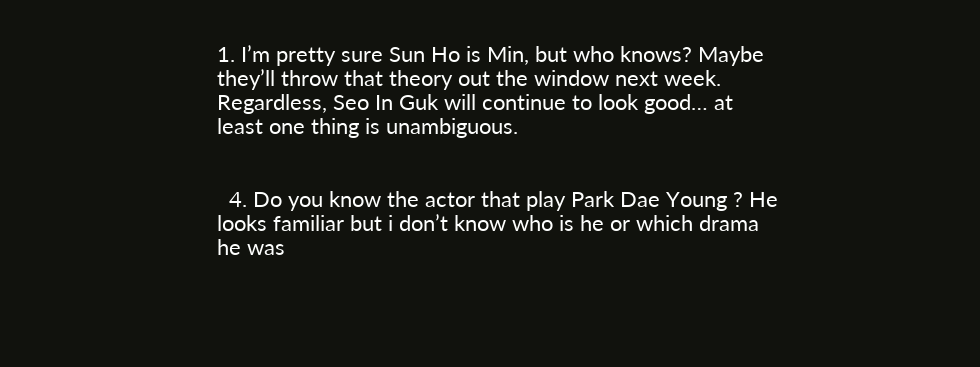1. I’m pretty sure Sun Ho is Min, but who knows? Maybe they’ll throw that theory out the window next week. Regardless, Seo In Guk will continue to look good… at least one thing is unambiguous.


  4. Do you know the actor that play Park Dae Young ? He looks familiar but i don’t know who is he or which drama he was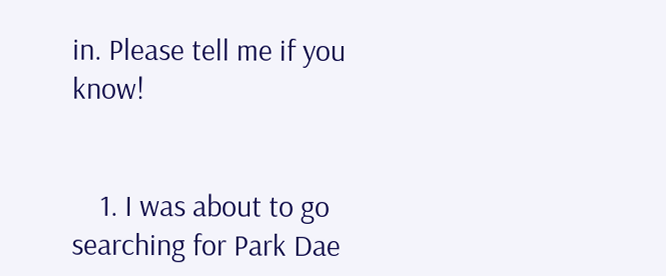in. Please tell me if you know!


    1. I was about to go searching for Park Dae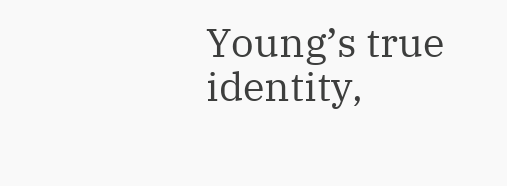Young’s true identity,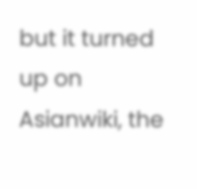but it turned up on Asianwiki, the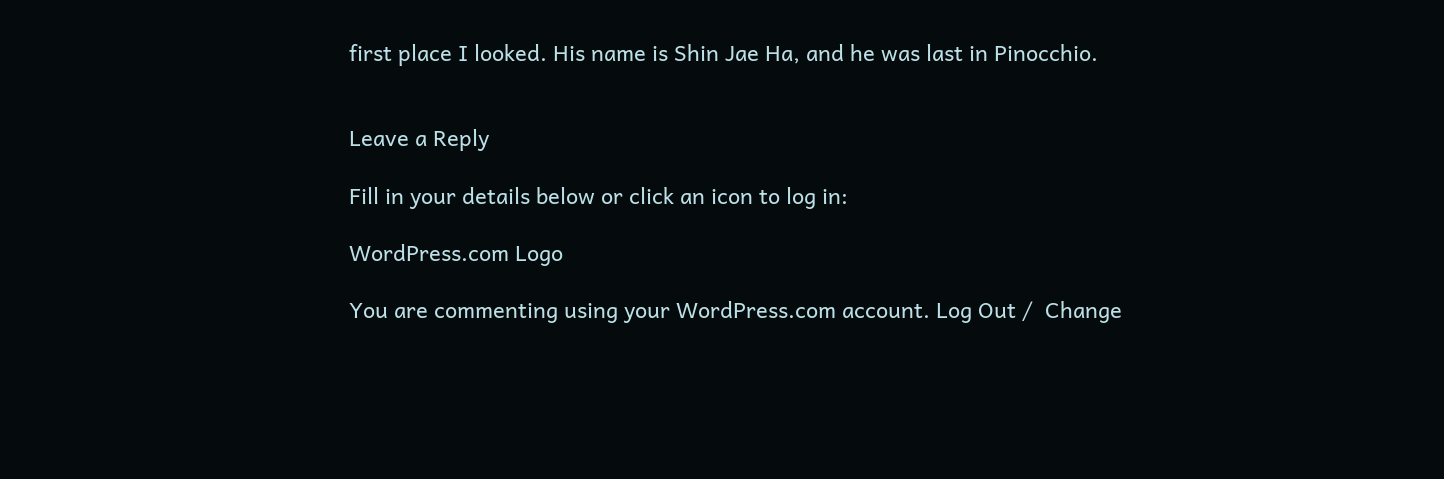first place I looked. His name is Shin Jae Ha, and he was last in Pinocchio.


Leave a Reply

Fill in your details below or click an icon to log in:

WordPress.com Logo

You are commenting using your WordPress.com account. Log Out /  Change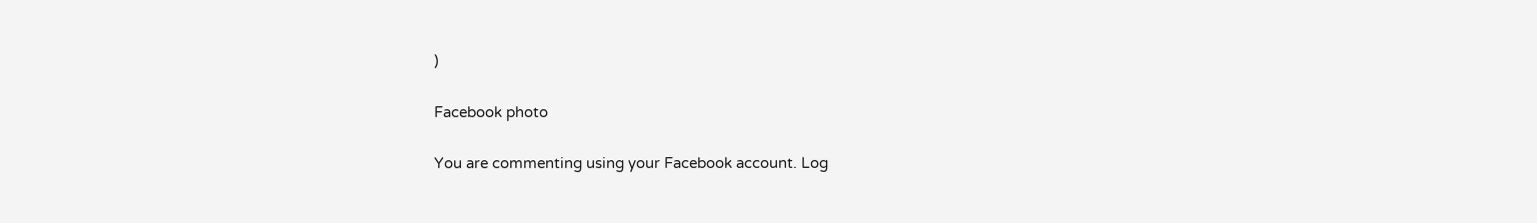)

Facebook photo

You are commenting using your Facebook account. Log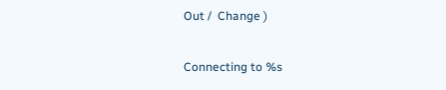Out /  Change )

Connecting to %s